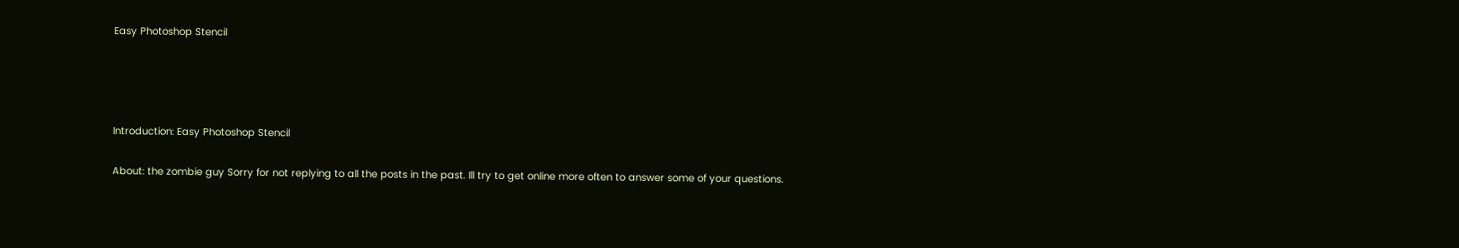Easy Photoshop Stencil




Introduction: Easy Photoshop Stencil

About: the zombie guy Sorry for not replying to all the posts in the past. Ill try to get online more often to answer some of your questions.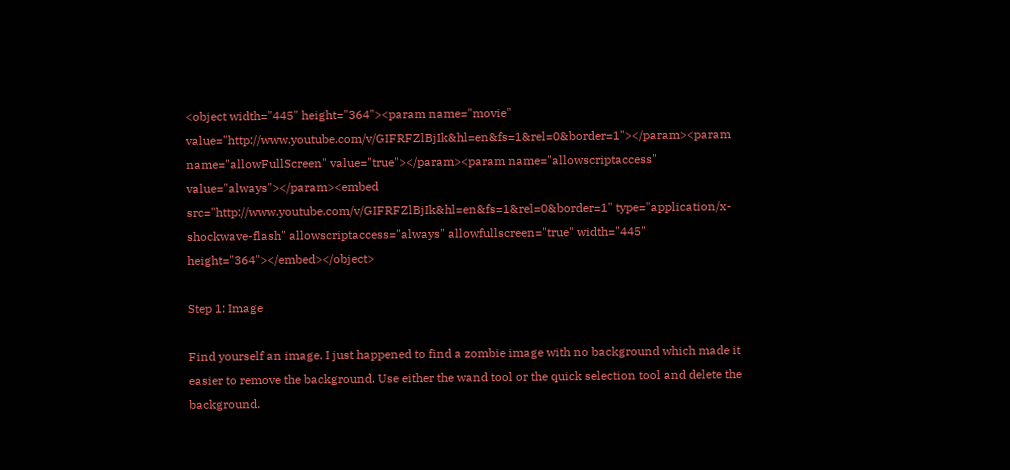<object width="445" height="364"><param name="movie" value="http://www.youtube.com/v/GIFRFZlBjIk&hl=en&fs=1&rel=0&border=1"></param><param name="allowFullScreen" value="true"></param><param name="allowscriptaccess" value="always"></param><embed src="http://www.youtube.com/v/GIFRFZlBjIk&hl=en&fs=1&rel=0&border=1" type="application/x-shockwave-flash" allowscriptaccess="always" allowfullscreen="true" width="445" height="364"></embed></object>

Step 1: Image

Find yourself an image. I just happened to find a zombie image with no background which made it easier to remove the background. Use either the wand tool or the quick selection tool and delete the background.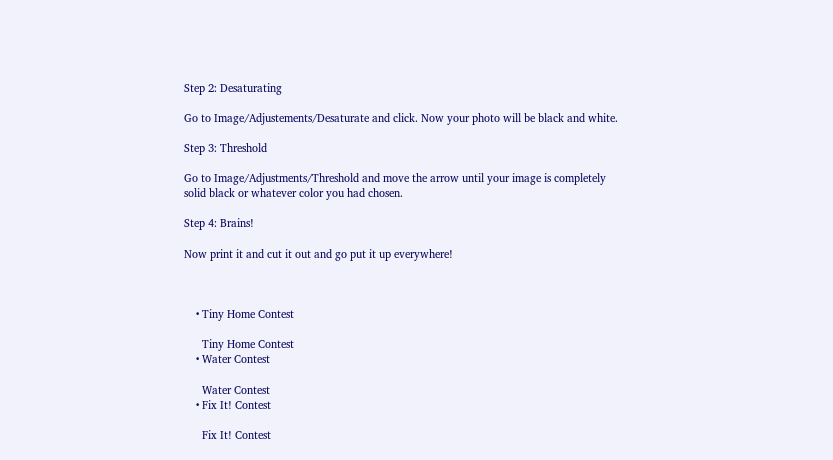Step 2: Desaturating

Go to Image/Adjustements/Desaturate and click. Now your photo will be black and white.

Step 3: Threshold

Go to Image/Adjustments/Threshold and move the arrow until your image is completely solid black or whatever color you had chosen.

Step 4: Brains!

Now print it and cut it out and go put it up everywhere!



    • Tiny Home Contest

      Tiny Home Contest
    • Water Contest

      Water Contest
    • Fix It! Contest

      Fix It! Contest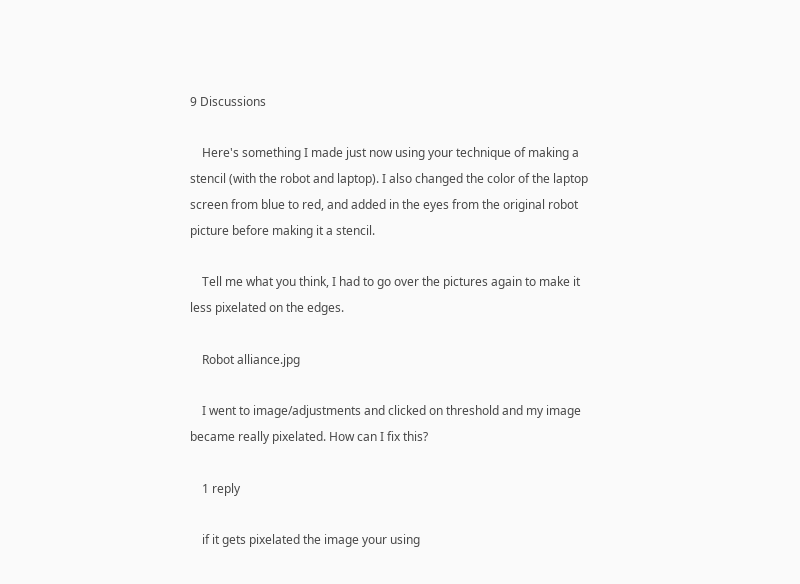9 Discussions

    Here's something I made just now using your technique of making a stencil (with the robot and laptop). I also changed the color of the laptop screen from blue to red, and added in the eyes from the original robot picture before making it a stencil.

    Tell me what you think, I had to go over the pictures again to make it less pixelated on the edges.

    Robot alliance.jpg

    I went to image/adjustments and clicked on threshold and my image became really pixelated. How can I fix this?

    1 reply

    if it gets pixelated the image your using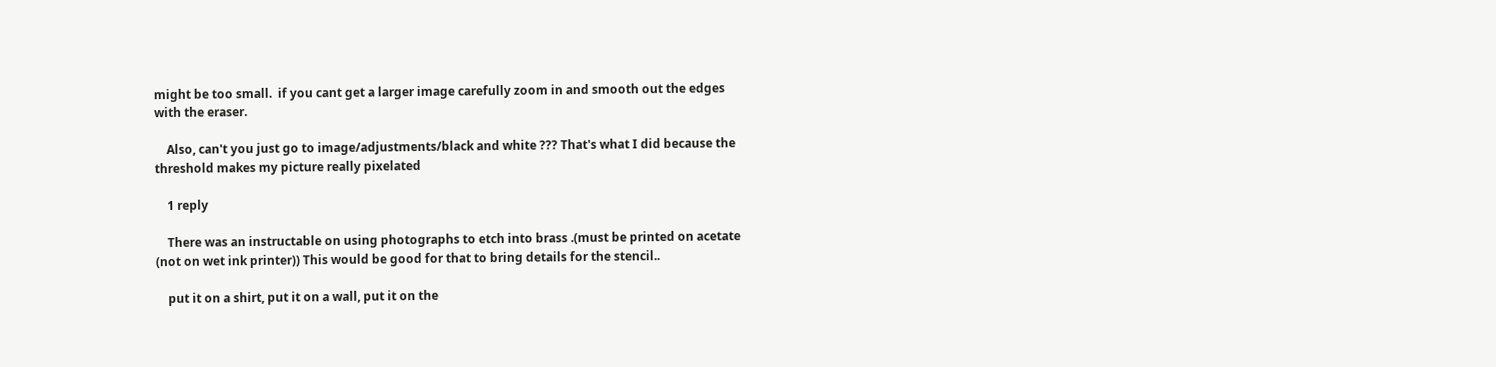might be too small.  if you cant get a larger image carefully zoom in and smooth out the edges with the eraser.

    Also, can't you just go to image/adjustments/black and white ??? That's what I did because the threshold makes my picture really pixelated

    1 reply

    There was an instructable on using photographs to etch into brass .(must be printed on acetate (not on wet ink printer)) This would be good for that to bring details for the stencil..

    put it on a shirt, put it on a wall, put it on the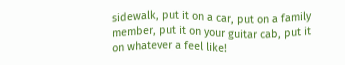sidewalk, put it on a car, put on a family member, put it on your guitar cab, put it on whatever a feel like!